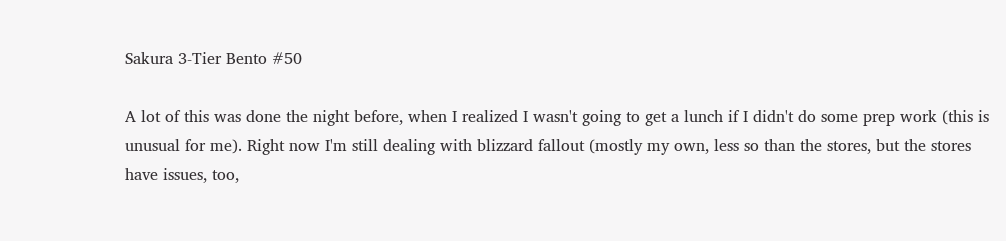Sakura 3-Tier Bento #50

A lot of this was done the night before, when I realized I wasn't going to get a lunch if I didn't do some prep work (this is unusual for me). Right now I'm still dealing with blizzard fallout (mostly my own, less so than the stores, but the stores have issues, too,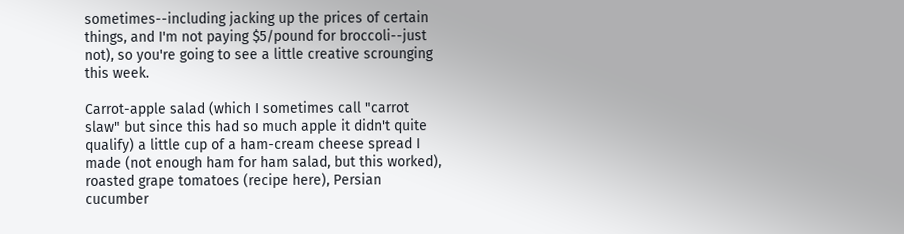sometimes--including jacking up the prices of certain things, and I'm not paying $5/pound for broccoli--just not), so you're going to see a little creative scrounging this week.

Carrot-apple salad (which I sometimes call "carrot slaw" but since this had so much apple it didn't quite qualify) a little cup of a ham-cream cheese spread I made (not enough ham for ham salad, but this worked), roasted grape tomatoes (recipe here), Persian cucumber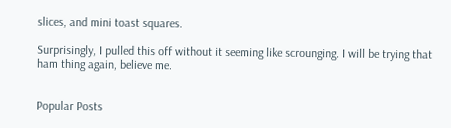slices, and mini toast squares.

Surprisingly, I pulled this off without it seeming like scrounging. I will be trying that ham thing again, believe me.


Popular Posts